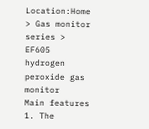Location:Home > Gas monitor series > EF605 hydrogen peroxide gas monitor
Main features
1. The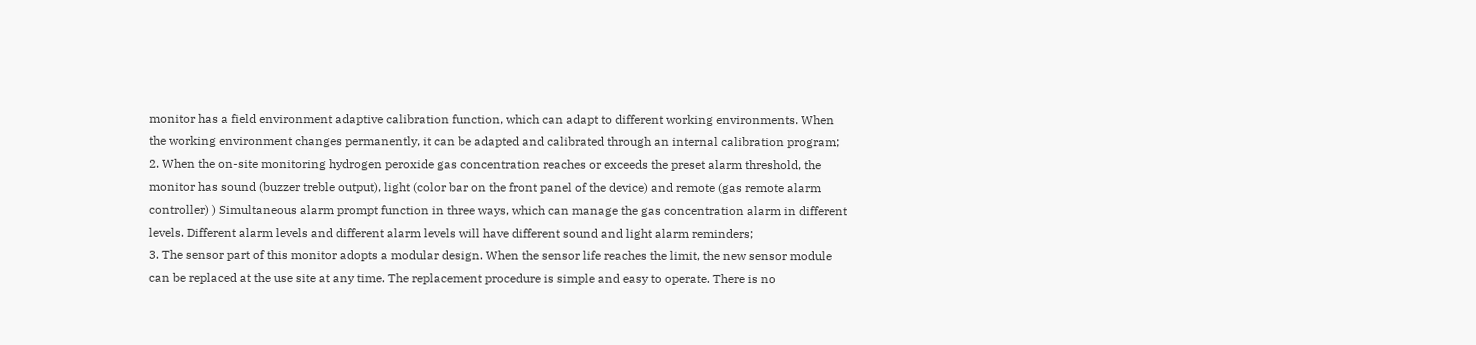monitor has a field environment adaptive calibration function, which can adapt to different working environments. When the working environment changes permanently, it can be adapted and calibrated through an internal calibration program;
2. When the on-site monitoring hydrogen peroxide gas concentration reaches or exceeds the preset alarm threshold, the monitor has sound (buzzer treble output), light (color bar on the front panel of the device) and remote (gas remote alarm controller) ) Simultaneous alarm prompt function in three ways, which can manage the gas concentration alarm in different levels. Different alarm levels and different alarm levels will have different sound and light alarm reminders;
3. The sensor part of this monitor adopts a modular design. When the sensor life reaches the limit, the new sensor module can be replaced at the use site at any time. The replacement procedure is simple and easy to operate. There is no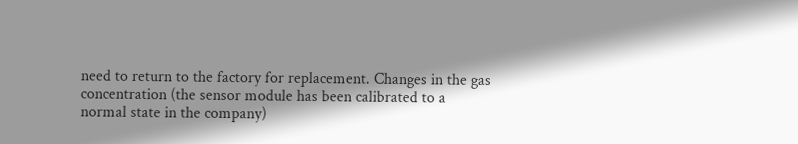need to return to the factory for replacement. Changes in the gas concentration (the sensor module has been calibrated to a normal state in the company)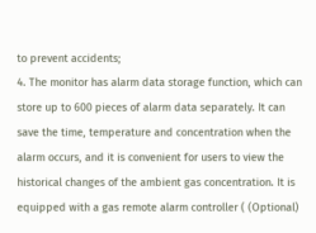to prevent accidents;
4. The monitor has alarm data storage function, which can store up to 600 pieces of alarm data separately. It can save the time, temperature and concentration when the alarm occurs, and it is convenient for users to view the historical changes of the ambient gas concentration. It is equipped with a gas remote alarm controller ( (Optional)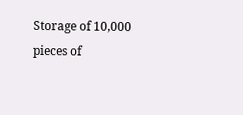Storage of 10,000 pieces of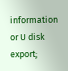information or U disk export;